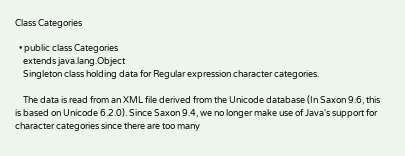Class Categories

  • public class Categories
    extends java.lang.Object
    Singleton class holding data for Regular expression character categories.

    The data is read from an XML file derived from the Unicode database (In Saxon 9.6, this is based on Unicode 6.2.0). Since Saxon 9.4, we no longer make use of Java's support for character categories since there are too many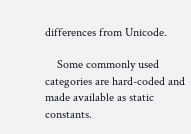differences from Unicode.

    Some commonly used categories are hard-coded and made available as static constants.